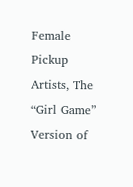Female Pickup Artists, The “Girl Game” Version of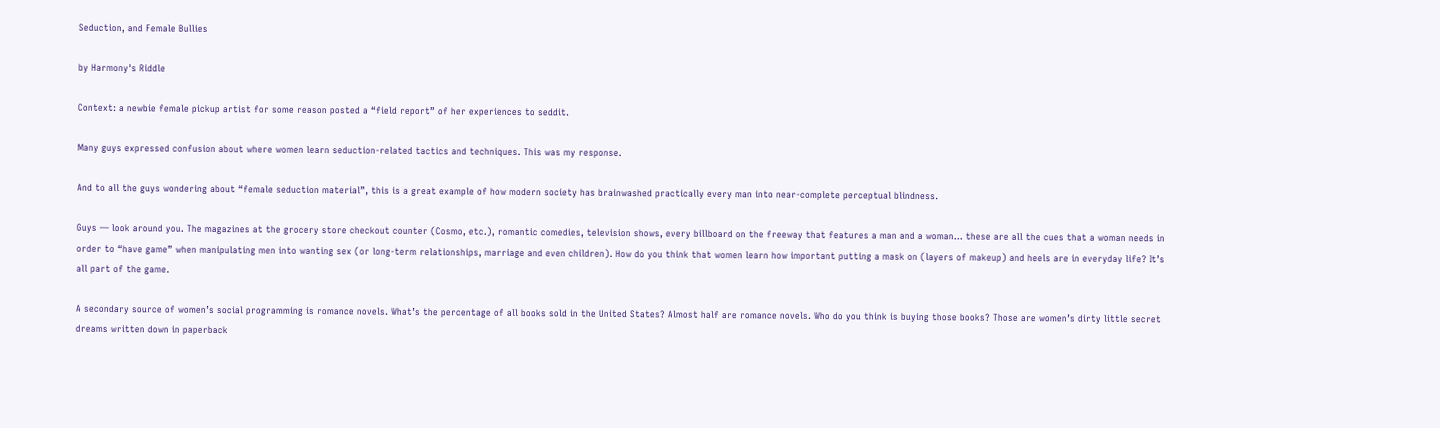Seduction, and Female Bullies

by Harmony's Riddle

Context: a newbie female pickup artist for some reason posted a “field report” of her experiences to seddit.

Many guys expressed confusion about where women learn seduction-related tactics and techniques. This was my response.

And to all the guys wondering about “female seduction material”, this is a great example of how modern society has brainwashed practically every man into near-complete perceptual blindness.

Guys — look around you. The magazines at the grocery store checkout counter (Cosmo, etc.), romantic comedies, television shows, every billboard on the freeway that features a man and a woman… these are all the cues that a woman needs in order to “have game” when manipulating men into wanting sex (or long-term relationships, marriage and even children). How do you think that women learn how important putting a mask on (layers of makeup) and heels are in everyday life? It’s all part of the game.

A secondary source of women’s social programming is romance novels. What’s the percentage of all books sold in the United States? Almost half are romance novels. Who do you think is buying those books? Those are women’s dirty little secret dreams written down in paperback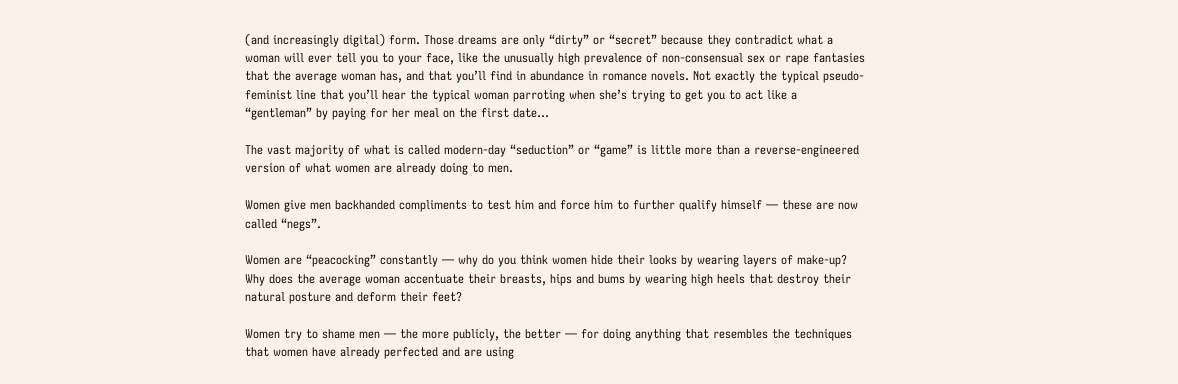(and increasingly digital) form. Those dreams are only “dirty” or “secret” because they contradict what a woman will ever tell you to your face, like the unusually high prevalence of non-consensual sex or rape fantasies that the average woman has, and that you’ll find in abundance in romance novels. Not exactly the typical pseudo-feminist line that you’ll hear the typical woman parroting when she’s trying to get you to act like a “gentleman” by paying for her meal on the first date…

The vast majority of what is called modern-day “seduction” or “game” is little more than a reverse-engineered version of what women are already doing to men.

Women give men backhanded compliments to test him and force him to further qualify himself — these are now called “negs”.

Women are “peacocking” constantly — why do you think women hide their looks by wearing layers of make-up? Why does the average woman accentuate their breasts, hips and bums by wearing high heels that destroy their natural posture and deform their feet?

Women try to shame men — the more publicly, the better — for doing anything that resembles the techniques that women have already perfected and are using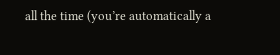all the time (you’re automatically a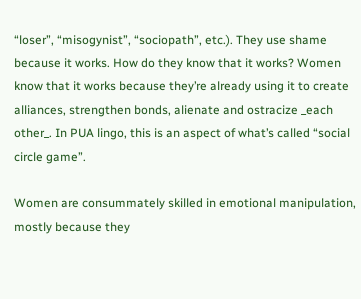“loser”, “misogynist”, “sociopath”, etc.). They use shame because it works. How do they know that it works? Women know that it works because they’re already using it to create alliances, strengthen bonds, alienate and ostracize _each other_. In PUA lingo, this is an aspect of what’s called “social circle game”.

Women are consummately skilled in emotional manipulation, mostly because they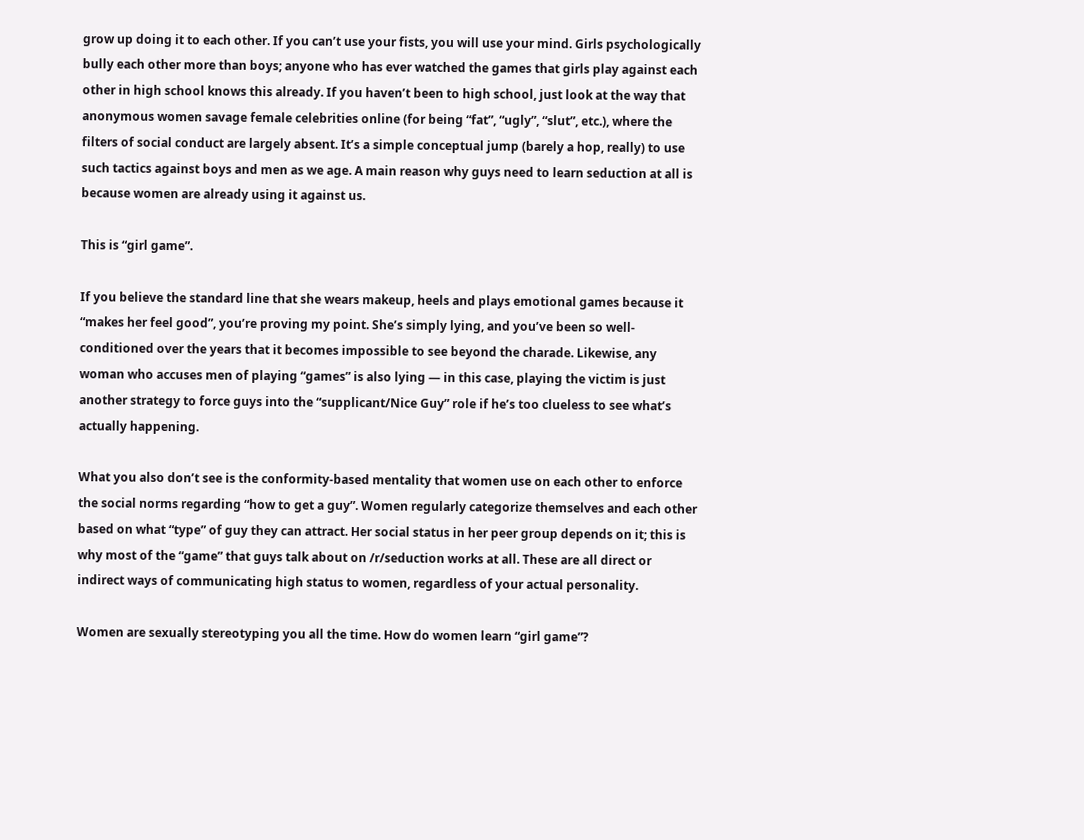grow up doing it to each other. If you can’t use your fists, you will use your mind. Girls psychologically bully each other more than boys; anyone who has ever watched the games that girls play against each other in high school knows this already. If you haven’t been to high school, just look at the way that anonymous women savage female celebrities online (for being “fat”, “ugly”, “slut”, etc.), where the filters of social conduct are largely absent. It’s a simple conceptual jump (barely a hop, really) to use such tactics against boys and men as we age. A main reason why guys need to learn seduction at all is because women are already using it against us.

This is “girl game”.

If you believe the standard line that she wears makeup, heels and plays emotional games because it “makes her feel good”, you’re proving my point. She’s simply lying, and you’ve been so well-conditioned over the years that it becomes impossible to see beyond the charade. Likewise, any woman who accuses men of playing “games” is also lying — in this case, playing the victim is just another strategy to force guys into the “supplicant/Nice Guy” role if he’s too clueless to see what’s actually happening.

What you also don’t see is the conformity-based mentality that women use on each other to enforce the social norms regarding “how to get a guy”. Women regularly categorize themselves and each other based on what “type” of guy they can attract. Her social status in her peer group depends on it; this is why most of the “game” that guys talk about on /r/seduction works at all. These are all direct or indirect ways of communicating high status to women, regardless of your actual personality.

Women are sexually stereotyping you all the time. How do women learn “girl game”?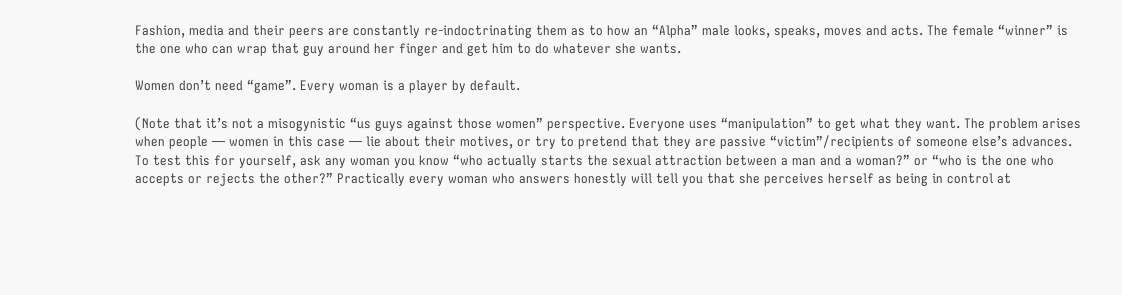Fashion, media and their peers are constantly re-indoctrinating them as to how an “Alpha” male looks, speaks, moves and acts. The female “winner” is the one who can wrap that guy around her finger and get him to do whatever she wants.

Women don’t need “game”. Every woman is a player by default.

(Note that it’s not a misogynistic “us guys against those women” perspective. Everyone uses “manipulation” to get what they want. The problem arises when people — women in this case — lie about their motives, or try to pretend that they are passive “victim”/recipients of someone else’s advances. To test this for yourself, ask any woman you know “who actually starts the sexual attraction between a man and a woman?” or “who is the one who accepts or rejects the other?” Practically every woman who answers honestly will tell you that she perceives herself as being in control at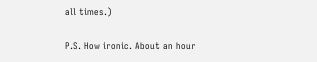all times.)

P.S. How ironic. About an hour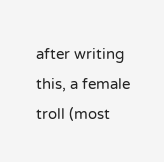after writing this, a female troll (most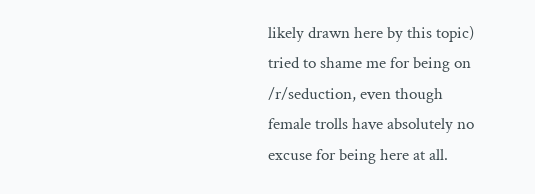likely drawn here by this topic) tried to shame me for being on /r/seduction, even though female trolls have absolutely no excuse for being here at all.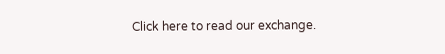Click here to read our exchange.